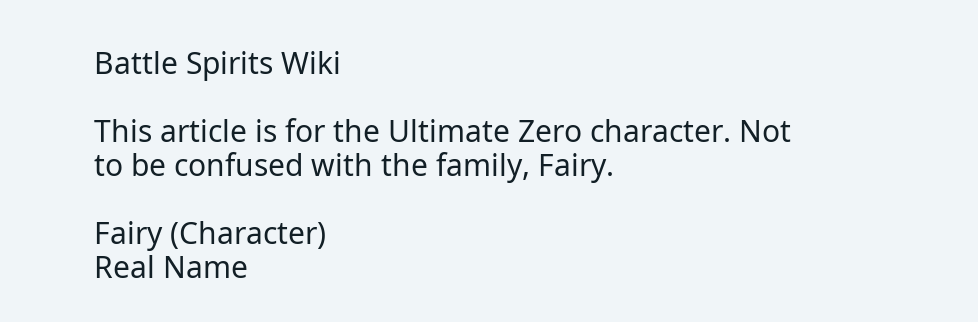Battle Spirits Wiki

This article is for the Ultimate Zero character. Not to be confused with the family, Fairy.

Fairy (Character)
Real Name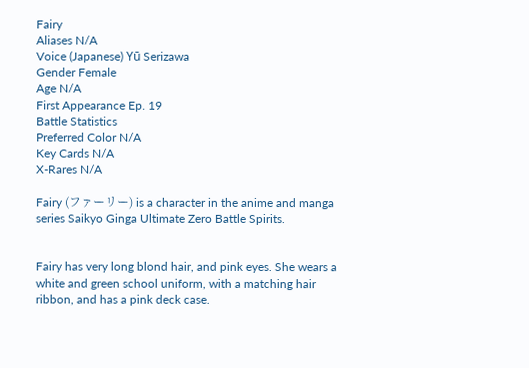Fairy
Aliases N/A
Voice (Japanese) Yū Serizawa
Gender Female
Age N/A
First Appearance Ep. 19
Battle Statistics
Preferred Color N/A
Key Cards N/A
X-Rares N/A

Fairy (ファーリー) is a character in the anime and manga series Saikyo Ginga Ultimate Zero Battle Spirits.


Fairy has very long blond hair, and pink eyes. She wears a white and green school uniform, with a matching hair ribbon, and has a pink deck case.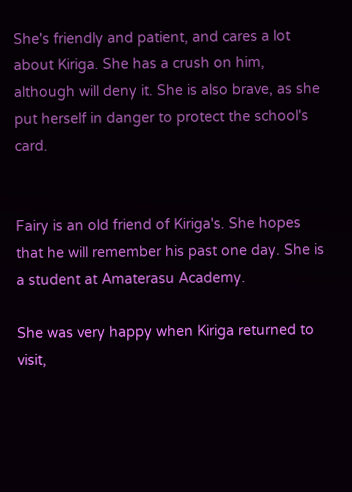She's friendly and patient, and cares a lot about Kiriga. She has a crush on him, although will deny it. She is also brave, as she put herself in danger to protect the school's card.


Fairy is an old friend of Kiriga's. She hopes that he will remember his past one day. She is a student at Amaterasu Academy.

She was very happy when Kiriga returned to visit,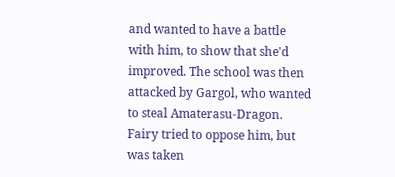and wanted to have a battle with him, to show that she'd improved. The school was then attacked by Gargol, who wanted to steal Amaterasu-Dragon. Fairy tried to oppose him, but was taken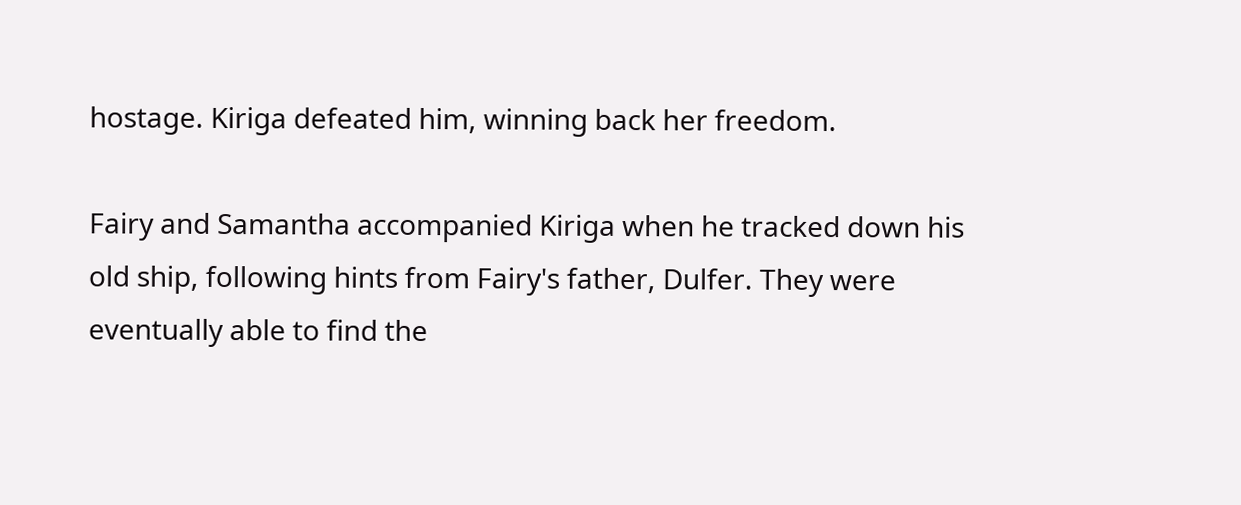hostage. Kiriga defeated him, winning back her freedom.

Fairy and Samantha accompanied Kiriga when he tracked down his old ship, following hints from Fairy's father, Dulfer. They were eventually able to find the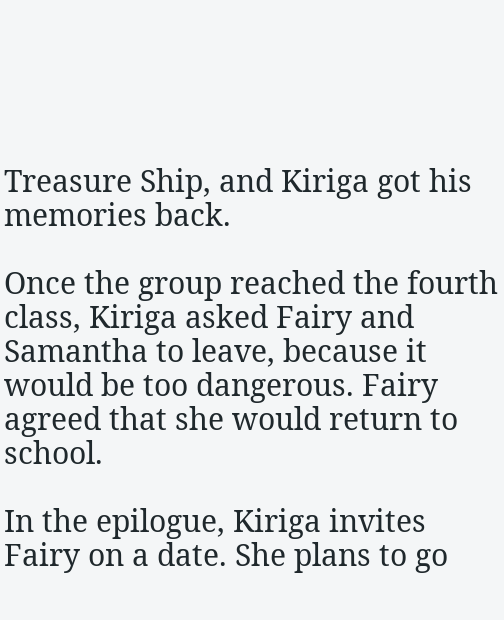Treasure Ship, and Kiriga got his memories back.

Once the group reached the fourth class, Kiriga asked Fairy and Samantha to leave, because it would be too dangerous. Fairy agreed that she would return to school.

In the epilogue, Kiriga invites Fairy on a date. She plans to go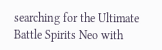searching for the Ultimate Battle Spirits Neo with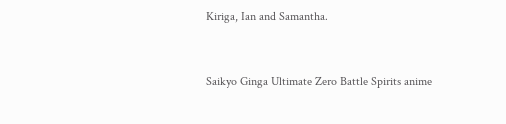Kiriga, Ian and Samantha.



Saikyo Ginga Ultimate Zero Battle Spirits anime